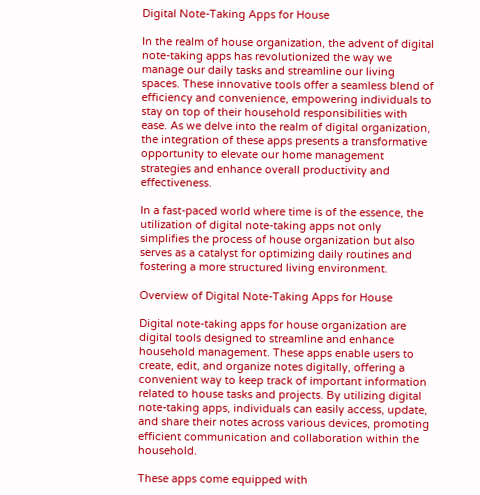Digital Note-Taking Apps for House

In the realm of house organization, the advent of digital note-taking apps has revolutionized the way we manage our daily tasks and streamline our living spaces. These innovative tools offer a seamless blend of efficiency and convenience, empowering individuals to stay on top of their household responsibilities with ease. As we delve into the realm of digital organization, the integration of these apps presents a transformative opportunity to elevate our home management strategies and enhance overall productivity and effectiveness.

In a fast-paced world where time is of the essence, the utilization of digital note-taking apps not only simplifies the process of house organization but also serves as a catalyst for optimizing daily routines and fostering a more structured living environment.

Overview of Digital Note-Taking Apps for House

Digital note-taking apps for house organization are digital tools designed to streamline and enhance household management. These apps enable users to create, edit, and organize notes digitally, offering a convenient way to keep track of important information related to house tasks and projects. By utilizing digital note-taking apps, individuals can easily access, update, and share their notes across various devices, promoting efficient communication and collaboration within the household.

These apps come equipped with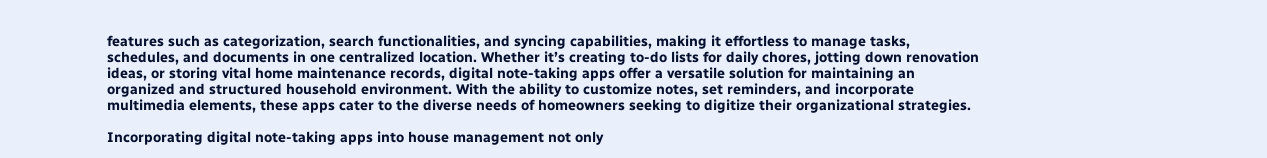features such as categorization, search functionalities, and syncing capabilities, making it effortless to manage tasks, schedules, and documents in one centralized location. Whether it’s creating to-do lists for daily chores, jotting down renovation ideas, or storing vital home maintenance records, digital note-taking apps offer a versatile solution for maintaining an organized and structured household environment. With the ability to customize notes, set reminders, and incorporate multimedia elements, these apps cater to the diverse needs of homeowners seeking to digitize their organizational strategies.

Incorporating digital note-taking apps into house management not only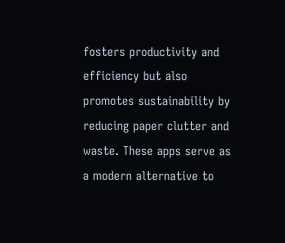fosters productivity and efficiency but also promotes sustainability by reducing paper clutter and waste. These apps serve as a modern alternative to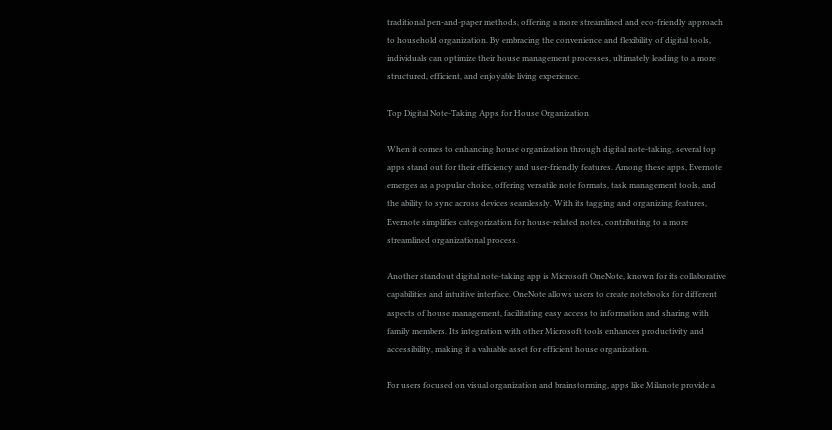traditional pen-and-paper methods, offering a more streamlined and eco-friendly approach to household organization. By embracing the convenience and flexibility of digital tools, individuals can optimize their house management processes, ultimately leading to a more structured, efficient, and enjoyable living experience.

Top Digital Note-Taking Apps for House Organization

When it comes to enhancing house organization through digital note-taking, several top apps stand out for their efficiency and user-friendly features. Among these apps, Evernote emerges as a popular choice, offering versatile note formats, task management tools, and the ability to sync across devices seamlessly. With its tagging and organizing features, Evernote simplifies categorization for house-related notes, contributing to a more streamlined organizational process.

Another standout digital note-taking app is Microsoft OneNote, known for its collaborative capabilities and intuitive interface. OneNote allows users to create notebooks for different aspects of house management, facilitating easy access to information and sharing with family members. Its integration with other Microsoft tools enhances productivity and accessibility, making it a valuable asset for efficient house organization.

For users focused on visual organization and brainstorming, apps like Milanote provide a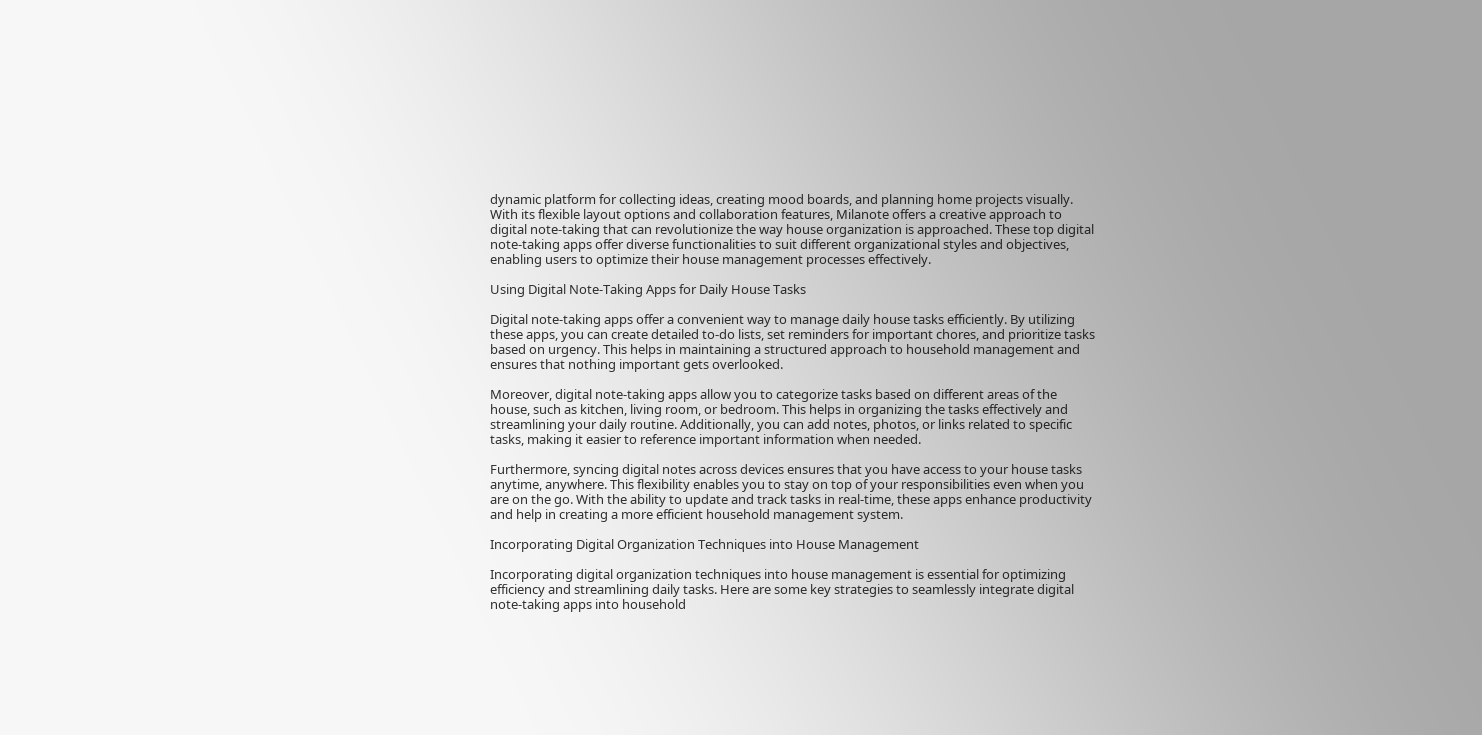dynamic platform for collecting ideas, creating mood boards, and planning home projects visually. With its flexible layout options and collaboration features, Milanote offers a creative approach to digital note-taking that can revolutionize the way house organization is approached. These top digital note-taking apps offer diverse functionalities to suit different organizational styles and objectives, enabling users to optimize their house management processes effectively.

Using Digital Note-Taking Apps for Daily House Tasks

Digital note-taking apps offer a convenient way to manage daily house tasks efficiently. By utilizing these apps, you can create detailed to-do lists, set reminders for important chores, and prioritize tasks based on urgency. This helps in maintaining a structured approach to household management and ensures that nothing important gets overlooked.

Moreover, digital note-taking apps allow you to categorize tasks based on different areas of the house, such as kitchen, living room, or bedroom. This helps in organizing the tasks effectively and streamlining your daily routine. Additionally, you can add notes, photos, or links related to specific tasks, making it easier to reference important information when needed.

Furthermore, syncing digital notes across devices ensures that you have access to your house tasks anytime, anywhere. This flexibility enables you to stay on top of your responsibilities even when you are on the go. With the ability to update and track tasks in real-time, these apps enhance productivity and help in creating a more efficient household management system.

Incorporating Digital Organization Techniques into House Management

Incorporating digital organization techniques into house management is essential for optimizing efficiency and streamlining daily tasks. Here are some key strategies to seamlessly integrate digital note-taking apps into household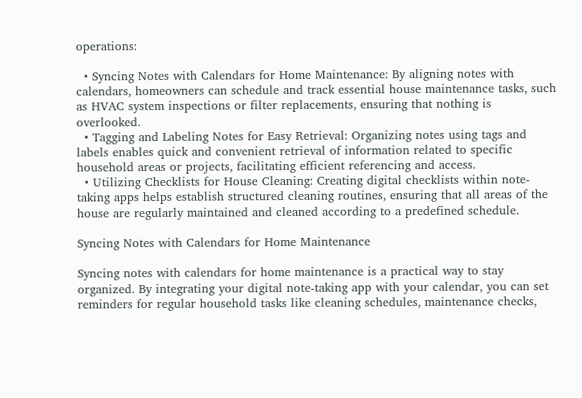operations:

  • Syncing Notes with Calendars for Home Maintenance: By aligning notes with calendars, homeowners can schedule and track essential house maintenance tasks, such as HVAC system inspections or filter replacements, ensuring that nothing is overlooked.
  • Tagging and Labeling Notes for Easy Retrieval: Organizing notes using tags and labels enables quick and convenient retrieval of information related to specific household areas or projects, facilitating efficient referencing and access.
  • Utilizing Checklists for House Cleaning: Creating digital checklists within note-taking apps helps establish structured cleaning routines, ensuring that all areas of the house are regularly maintained and cleaned according to a predefined schedule.

Syncing Notes with Calendars for Home Maintenance

Syncing notes with calendars for home maintenance is a practical way to stay organized. By integrating your digital note-taking app with your calendar, you can set reminders for regular household tasks like cleaning schedules, maintenance checks,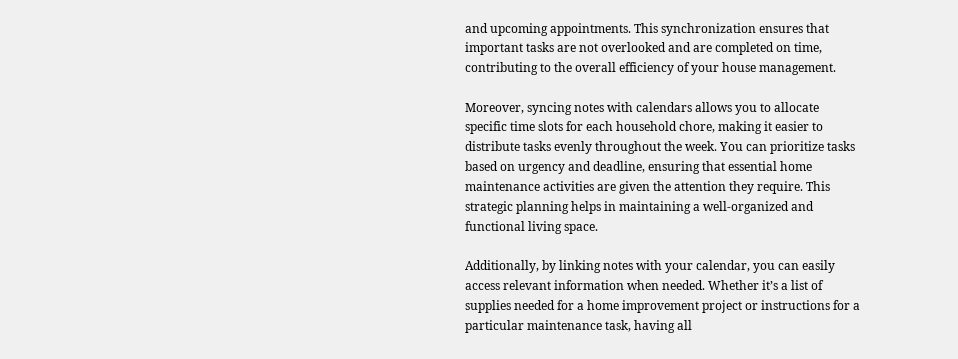and upcoming appointments. This synchronization ensures that important tasks are not overlooked and are completed on time, contributing to the overall efficiency of your house management.

Moreover, syncing notes with calendars allows you to allocate specific time slots for each household chore, making it easier to distribute tasks evenly throughout the week. You can prioritize tasks based on urgency and deadline, ensuring that essential home maintenance activities are given the attention they require. This strategic planning helps in maintaining a well-organized and functional living space.

Additionally, by linking notes with your calendar, you can easily access relevant information when needed. Whether it’s a list of supplies needed for a home improvement project or instructions for a particular maintenance task, having all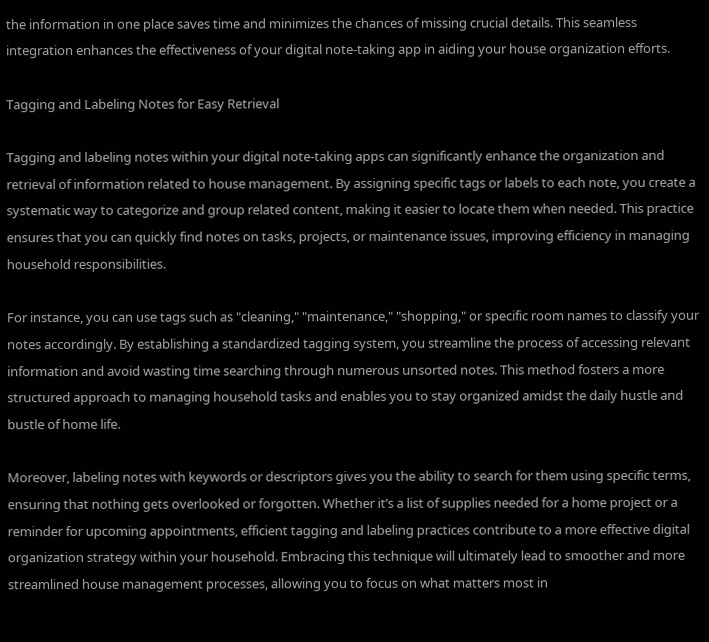the information in one place saves time and minimizes the chances of missing crucial details. This seamless integration enhances the effectiveness of your digital note-taking app in aiding your house organization efforts.

Tagging and Labeling Notes for Easy Retrieval

Tagging and labeling notes within your digital note-taking apps can significantly enhance the organization and retrieval of information related to house management. By assigning specific tags or labels to each note, you create a systematic way to categorize and group related content, making it easier to locate them when needed. This practice ensures that you can quickly find notes on tasks, projects, or maintenance issues, improving efficiency in managing household responsibilities.

For instance, you can use tags such as "cleaning," "maintenance," "shopping," or specific room names to classify your notes accordingly. By establishing a standardized tagging system, you streamline the process of accessing relevant information and avoid wasting time searching through numerous unsorted notes. This method fosters a more structured approach to managing household tasks and enables you to stay organized amidst the daily hustle and bustle of home life.

Moreover, labeling notes with keywords or descriptors gives you the ability to search for them using specific terms, ensuring that nothing gets overlooked or forgotten. Whether it’s a list of supplies needed for a home project or a reminder for upcoming appointments, efficient tagging and labeling practices contribute to a more effective digital organization strategy within your household. Embracing this technique will ultimately lead to smoother and more streamlined house management processes, allowing you to focus on what matters most in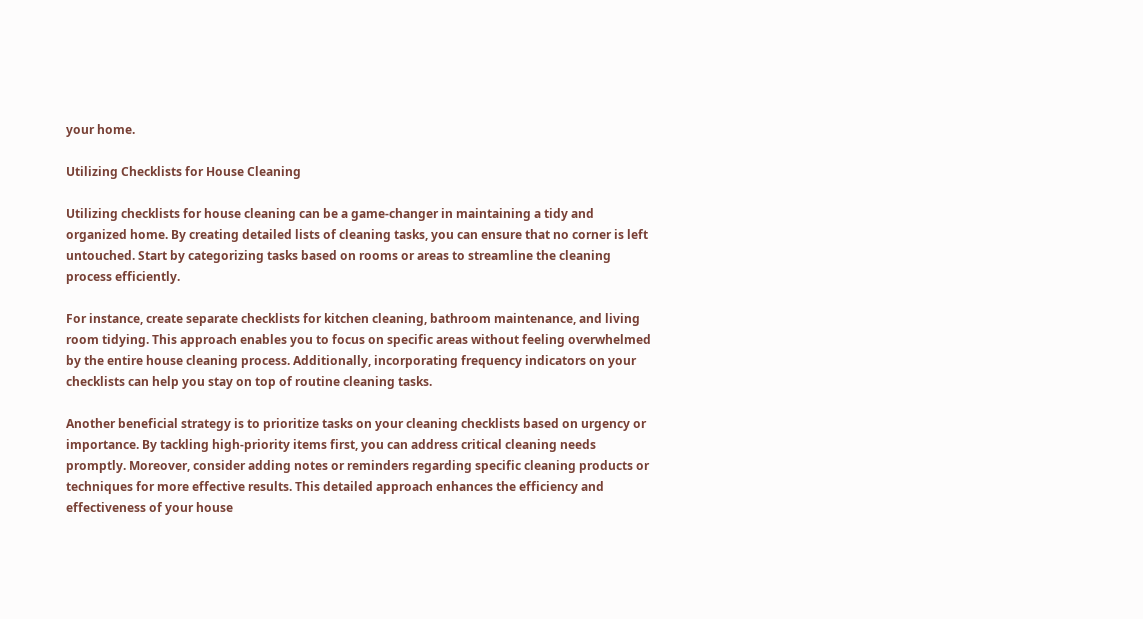your home.

Utilizing Checklists for House Cleaning

Utilizing checklists for house cleaning can be a game-changer in maintaining a tidy and organized home. By creating detailed lists of cleaning tasks, you can ensure that no corner is left untouched. Start by categorizing tasks based on rooms or areas to streamline the cleaning process efficiently.

For instance, create separate checklists for kitchen cleaning, bathroom maintenance, and living room tidying. This approach enables you to focus on specific areas without feeling overwhelmed by the entire house cleaning process. Additionally, incorporating frequency indicators on your checklists can help you stay on top of routine cleaning tasks.

Another beneficial strategy is to prioritize tasks on your cleaning checklists based on urgency or importance. By tackling high-priority items first, you can address critical cleaning needs promptly. Moreover, consider adding notes or reminders regarding specific cleaning products or techniques for more effective results. This detailed approach enhances the efficiency and effectiveness of your house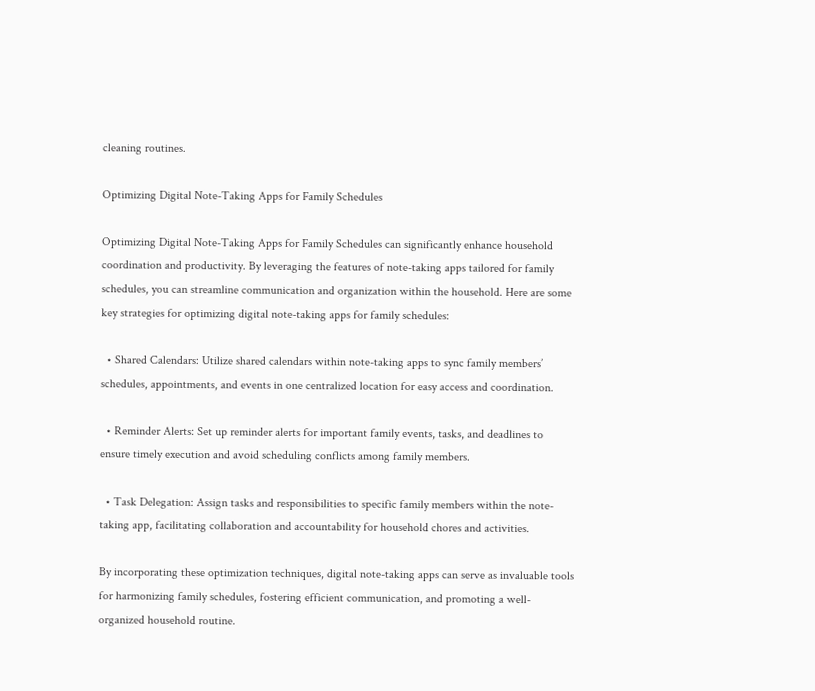cleaning routines.

Optimizing Digital Note-Taking Apps for Family Schedules

Optimizing Digital Note-Taking Apps for Family Schedules can significantly enhance household coordination and productivity. By leveraging the features of note-taking apps tailored for family schedules, you can streamline communication and organization within the household. Here are some key strategies for optimizing digital note-taking apps for family schedules:

  • Shared Calendars: Utilize shared calendars within note-taking apps to sync family members’ schedules, appointments, and events in one centralized location for easy access and coordination.

  • Reminder Alerts: Set up reminder alerts for important family events, tasks, and deadlines to ensure timely execution and avoid scheduling conflicts among family members.

  • Task Delegation: Assign tasks and responsibilities to specific family members within the note-taking app, facilitating collaboration and accountability for household chores and activities.

By incorporating these optimization techniques, digital note-taking apps can serve as invaluable tools for harmonizing family schedules, fostering efficient communication, and promoting a well-organized household routine.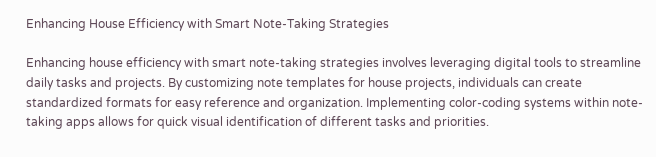Enhancing House Efficiency with Smart Note-Taking Strategies

Enhancing house efficiency with smart note-taking strategies involves leveraging digital tools to streamline daily tasks and projects. By customizing note templates for house projects, individuals can create standardized formats for easy reference and organization. Implementing color-coding systems within note-taking apps allows for quick visual identification of different tasks and priorities.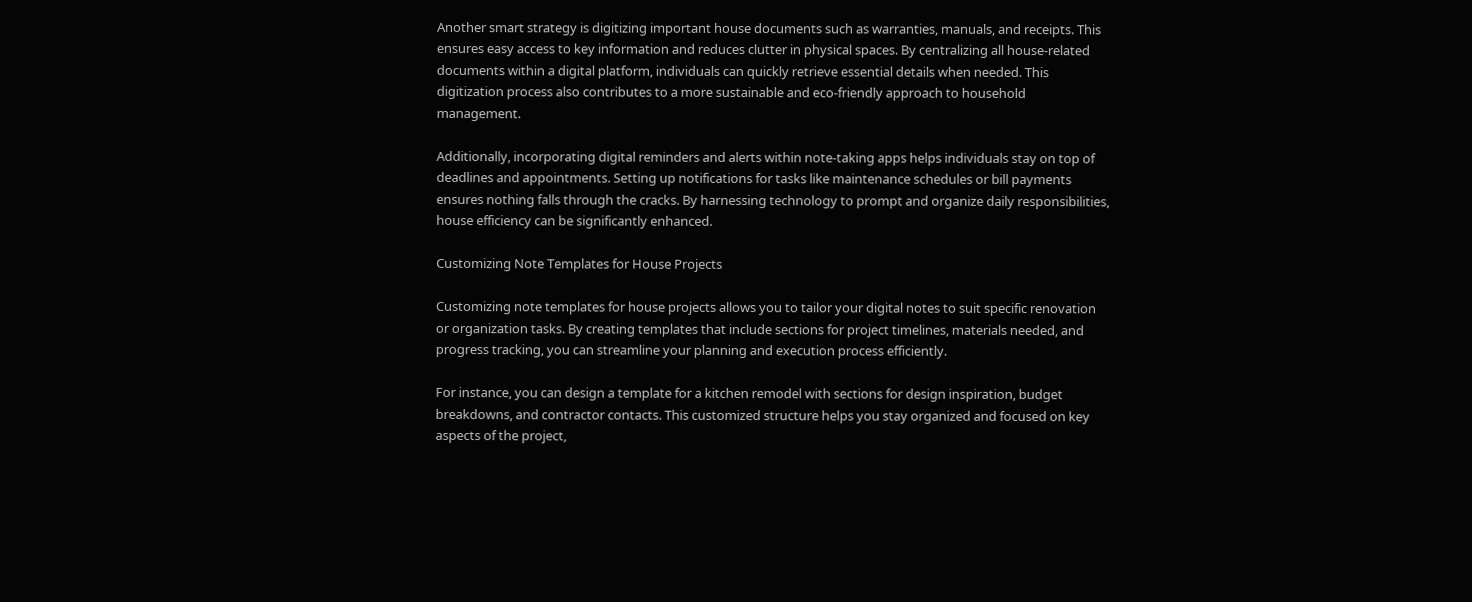Another smart strategy is digitizing important house documents such as warranties, manuals, and receipts. This ensures easy access to key information and reduces clutter in physical spaces. By centralizing all house-related documents within a digital platform, individuals can quickly retrieve essential details when needed. This digitization process also contributes to a more sustainable and eco-friendly approach to household management.

Additionally, incorporating digital reminders and alerts within note-taking apps helps individuals stay on top of deadlines and appointments. Setting up notifications for tasks like maintenance schedules or bill payments ensures nothing falls through the cracks. By harnessing technology to prompt and organize daily responsibilities, house efficiency can be significantly enhanced.

Customizing Note Templates for House Projects

Customizing note templates for house projects allows you to tailor your digital notes to suit specific renovation or organization tasks. By creating templates that include sections for project timelines, materials needed, and progress tracking, you can streamline your planning and execution process efficiently.

For instance, you can design a template for a kitchen remodel with sections for design inspiration, budget breakdowns, and contractor contacts. This customized structure helps you stay organized and focused on key aspects of the project,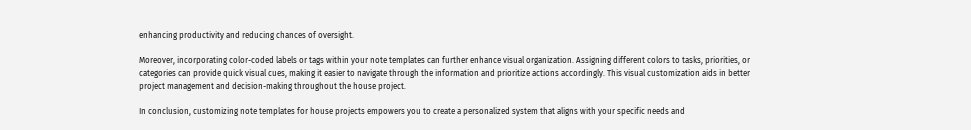enhancing productivity and reducing chances of oversight.

Moreover, incorporating color-coded labels or tags within your note templates can further enhance visual organization. Assigning different colors to tasks, priorities, or categories can provide quick visual cues, making it easier to navigate through the information and prioritize actions accordingly. This visual customization aids in better project management and decision-making throughout the house project.

In conclusion, customizing note templates for house projects empowers you to create a personalized system that aligns with your specific needs and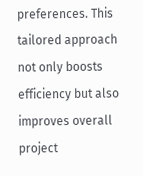preferences. This tailored approach not only boosts efficiency but also improves overall project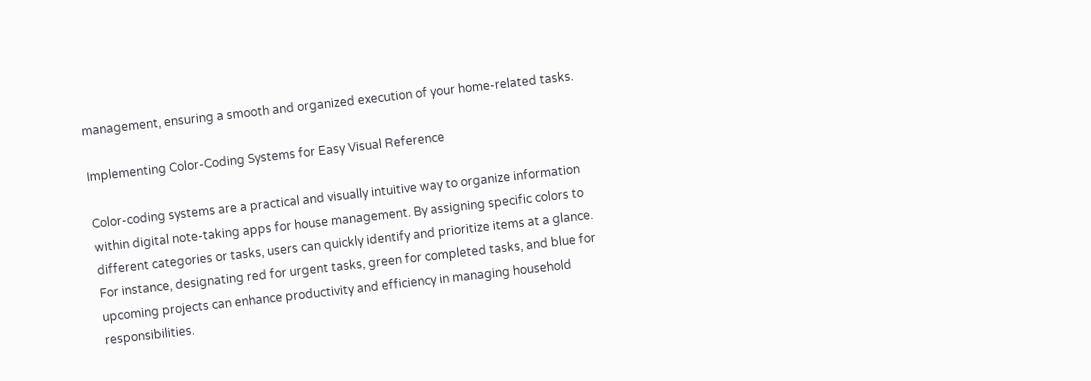management, ensuring a smooth and organized execution of your home-related tasks.

Implementing Color-Coding Systems for Easy Visual Reference

Color-coding systems are a practical and visually intuitive way to organize information within digital note-taking apps for house management. By assigning specific colors to different categories or tasks, users can quickly identify and prioritize items at a glance. For instance, designating red for urgent tasks, green for completed tasks, and blue for upcoming projects can enhance productivity and efficiency in managing household responsibilities.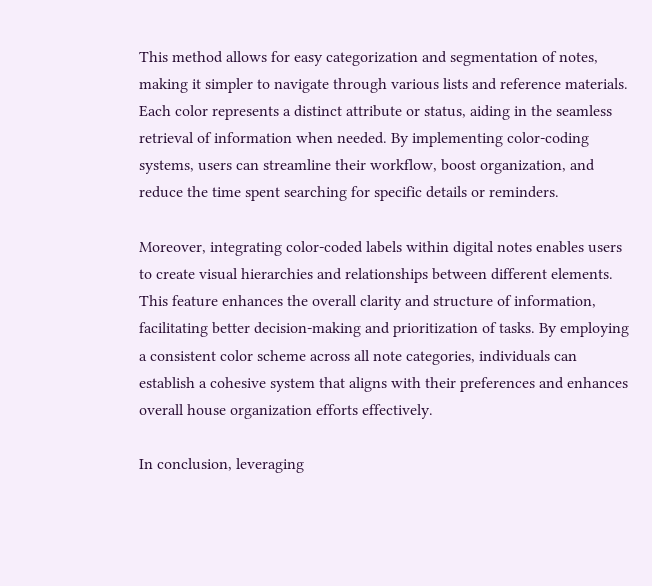This method allows for easy categorization and segmentation of notes, making it simpler to navigate through various lists and reference materials. Each color represents a distinct attribute or status, aiding in the seamless retrieval of information when needed. By implementing color-coding systems, users can streamline their workflow, boost organization, and reduce the time spent searching for specific details or reminders.

Moreover, integrating color-coded labels within digital notes enables users to create visual hierarchies and relationships between different elements. This feature enhances the overall clarity and structure of information, facilitating better decision-making and prioritization of tasks. By employing a consistent color scheme across all note categories, individuals can establish a cohesive system that aligns with their preferences and enhances overall house organization efforts effectively.

In conclusion, leveraging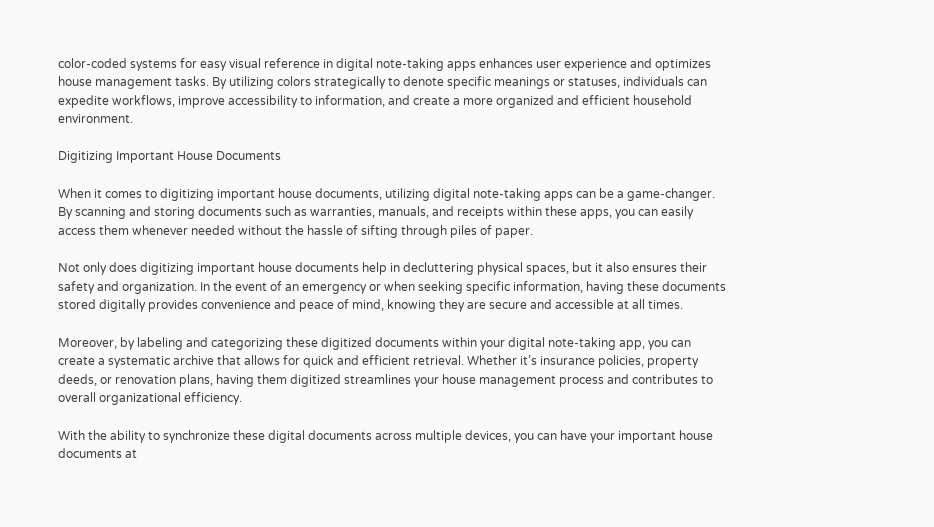color-coded systems for easy visual reference in digital note-taking apps enhances user experience and optimizes house management tasks. By utilizing colors strategically to denote specific meanings or statuses, individuals can expedite workflows, improve accessibility to information, and create a more organized and efficient household environment.

Digitizing Important House Documents

When it comes to digitizing important house documents, utilizing digital note-taking apps can be a game-changer. By scanning and storing documents such as warranties, manuals, and receipts within these apps, you can easily access them whenever needed without the hassle of sifting through piles of paper.

Not only does digitizing important house documents help in decluttering physical spaces, but it also ensures their safety and organization. In the event of an emergency or when seeking specific information, having these documents stored digitally provides convenience and peace of mind, knowing they are secure and accessible at all times.

Moreover, by labeling and categorizing these digitized documents within your digital note-taking app, you can create a systematic archive that allows for quick and efficient retrieval. Whether it’s insurance policies, property deeds, or renovation plans, having them digitized streamlines your house management process and contributes to overall organizational efficiency.

With the ability to synchronize these digital documents across multiple devices, you can have your important house documents at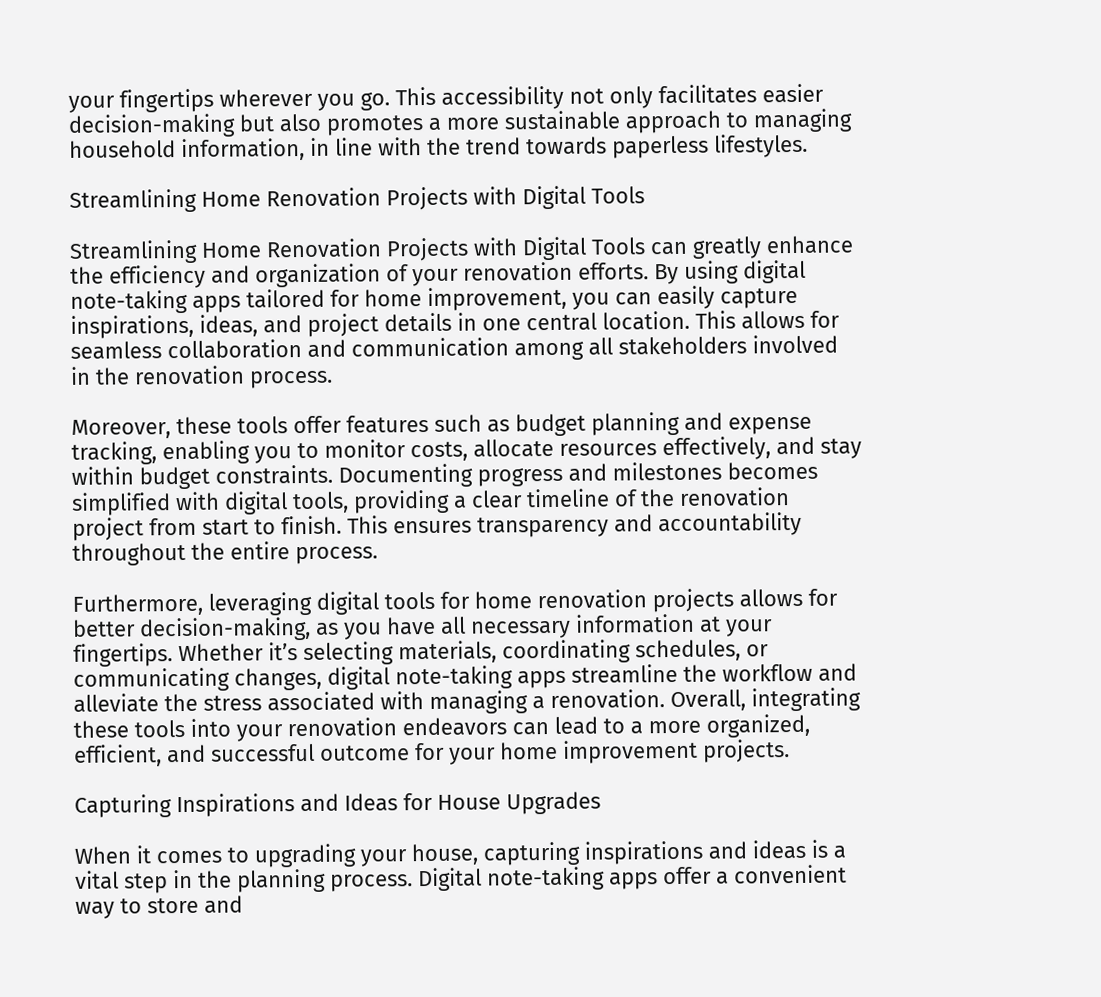your fingertips wherever you go. This accessibility not only facilitates easier decision-making but also promotes a more sustainable approach to managing household information, in line with the trend towards paperless lifestyles.

Streamlining Home Renovation Projects with Digital Tools

Streamlining Home Renovation Projects with Digital Tools can greatly enhance the efficiency and organization of your renovation efforts. By using digital note-taking apps tailored for home improvement, you can easily capture inspirations, ideas, and project details in one central location. This allows for seamless collaboration and communication among all stakeholders involved in the renovation process.

Moreover, these tools offer features such as budget planning and expense tracking, enabling you to monitor costs, allocate resources effectively, and stay within budget constraints. Documenting progress and milestones becomes simplified with digital tools, providing a clear timeline of the renovation project from start to finish. This ensures transparency and accountability throughout the entire process.

Furthermore, leveraging digital tools for home renovation projects allows for better decision-making, as you have all necessary information at your fingertips. Whether it’s selecting materials, coordinating schedules, or communicating changes, digital note-taking apps streamline the workflow and alleviate the stress associated with managing a renovation. Overall, integrating these tools into your renovation endeavors can lead to a more organized, efficient, and successful outcome for your home improvement projects.

Capturing Inspirations and Ideas for House Upgrades

When it comes to upgrading your house, capturing inspirations and ideas is a vital step in the planning process. Digital note-taking apps offer a convenient way to store and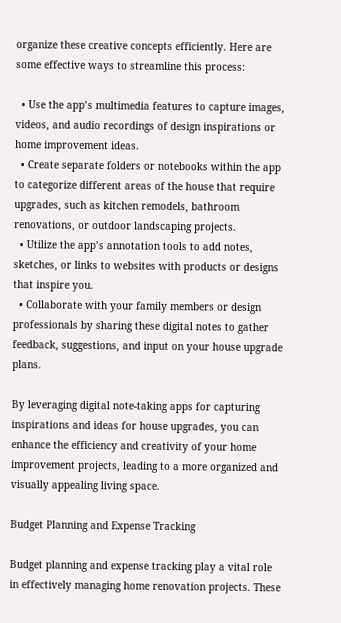organize these creative concepts efficiently. Here are some effective ways to streamline this process:

  • Use the app’s multimedia features to capture images, videos, and audio recordings of design inspirations or home improvement ideas.
  • Create separate folders or notebooks within the app to categorize different areas of the house that require upgrades, such as kitchen remodels, bathroom renovations, or outdoor landscaping projects.
  • Utilize the app’s annotation tools to add notes, sketches, or links to websites with products or designs that inspire you.
  • Collaborate with your family members or design professionals by sharing these digital notes to gather feedback, suggestions, and input on your house upgrade plans.

By leveraging digital note-taking apps for capturing inspirations and ideas for house upgrades, you can enhance the efficiency and creativity of your home improvement projects, leading to a more organized and visually appealing living space.

Budget Planning and Expense Tracking

Budget planning and expense tracking play a vital role in effectively managing home renovation projects. These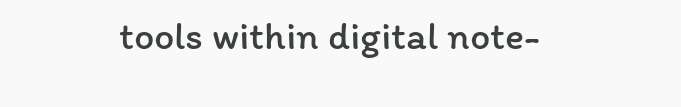tools within digital note-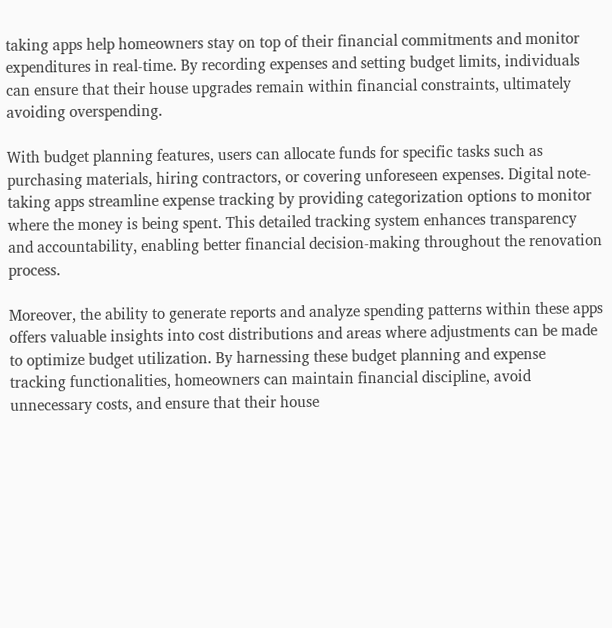taking apps help homeowners stay on top of their financial commitments and monitor expenditures in real-time. By recording expenses and setting budget limits, individuals can ensure that their house upgrades remain within financial constraints, ultimately avoiding overspending.

With budget planning features, users can allocate funds for specific tasks such as purchasing materials, hiring contractors, or covering unforeseen expenses. Digital note-taking apps streamline expense tracking by providing categorization options to monitor where the money is being spent. This detailed tracking system enhances transparency and accountability, enabling better financial decision-making throughout the renovation process.

Moreover, the ability to generate reports and analyze spending patterns within these apps offers valuable insights into cost distributions and areas where adjustments can be made to optimize budget utilization. By harnessing these budget planning and expense tracking functionalities, homeowners can maintain financial discipline, avoid unnecessary costs, and ensure that their house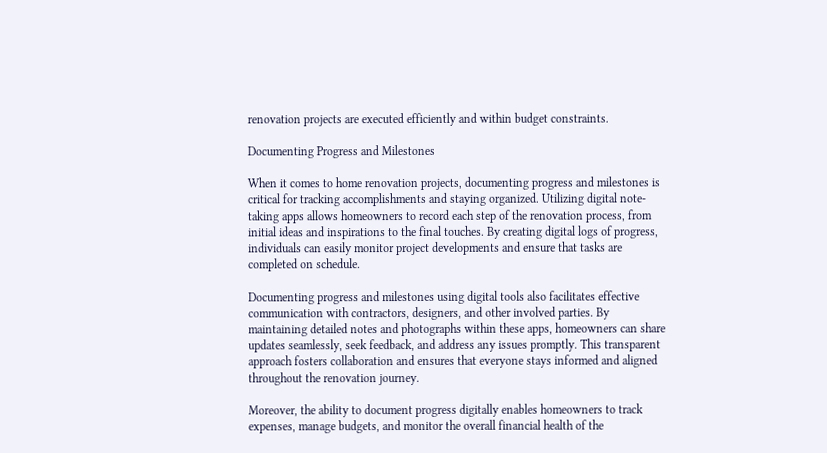renovation projects are executed efficiently and within budget constraints.

Documenting Progress and Milestones

When it comes to home renovation projects, documenting progress and milestones is critical for tracking accomplishments and staying organized. Utilizing digital note-taking apps allows homeowners to record each step of the renovation process, from initial ideas and inspirations to the final touches. By creating digital logs of progress, individuals can easily monitor project developments and ensure that tasks are completed on schedule.

Documenting progress and milestones using digital tools also facilitates effective communication with contractors, designers, and other involved parties. By maintaining detailed notes and photographs within these apps, homeowners can share updates seamlessly, seek feedback, and address any issues promptly. This transparent approach fosters collaboration and ensures that everyone stays informed and aligned throughout the renovation journey.

Moreover, the ability to document progress digitally enables homeowners to track expenses, manage budgets, and monitor the overall financial health of the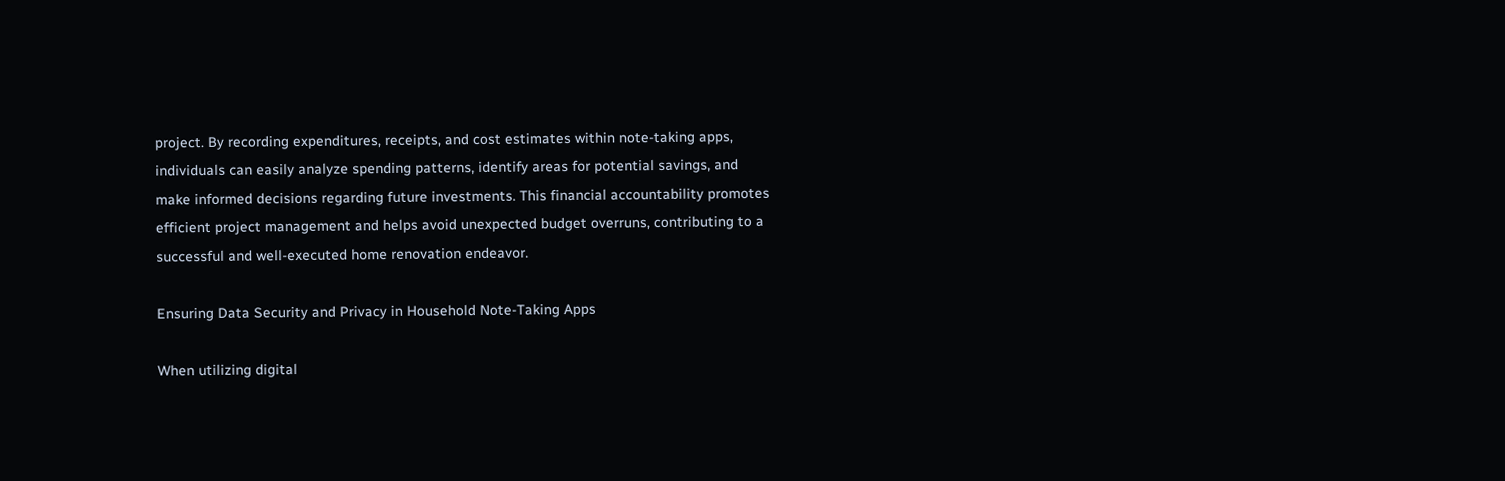project. By recording expenditures, receipts, and cost estimates within note-taking apps, individuals can easily analyze spending patterns, identify areas for potential savings, and make informed decisions regarding future investments. This financial accountability promotes efficient project management and helps avoid unexpected budget overruns, contributing to a successful and well-executed home renovation endeavor.

Ensuring Data Security and Privacy in Household Note-Taking Apps

When utilizing digital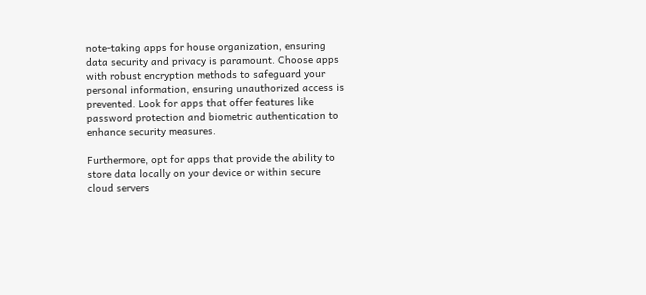note-taking apps for house organization, ensuring data security and privacy is paramount. Choose apps with robust encryption methods to safeguard your personal information, ensuring unauthorized access is prevented. Look for apps that offer features like password protection and biometric authentication to enhance security measures.

Furthermore, opt for apps that provide the ability to store data locally on your device or within secure cloud servers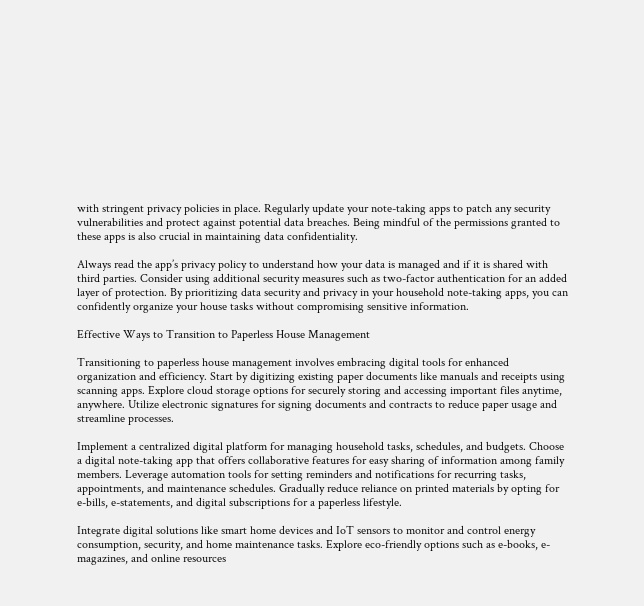with stringent privacy policies in place. Regularly update your note-taking apps to patch any security vulnerabilities and protect against potential data breaches. Being mindful of the permissions granted to these apps is also crucial in maintaining data confidentiality.

Always read the app’s privacy policy to understand how your data is managed and if it is shared with third parties. Consider using additional security measures such as two-factor authentication for an added layer of protection. By prioritizing data security and privacy in your household note-taking apps, you can confidently organize your house tasks without compromising sensitive information.

Effective Ways to Transition to Paperless House Management

Transitioning to paperless house management involves embracing digital tools for enhanced organization and efficiency. Start by digitizing existing paper documents like manuals and receipts using scanning apps. Explore cloud storage options for securely storing and accessing important files anytime, anywhere. Utilize electronic signatures for signing documents and contracts to reduce paper usage and streamline processes.

Implement a centralized digital platform for managing household tasks, schedules, and budgets. Choose a digital note-taking app that offers collaborative features for easy sharing of information among family members. Leverage automation tools for setting reminders and notifications for recurring tasks, appointments, and maintenance schedules. Gradually reduce reliance on printed materials by opting for e-bills, e-statements, and digital subscriptions for a paperless lifestyle.

Integrate digital solutions like smart home devices and IoT sensors to monitor and control energy consumption, security, and home maintenance tasks. Explore eco-friendly options such as e-books, e-magazines, and online resources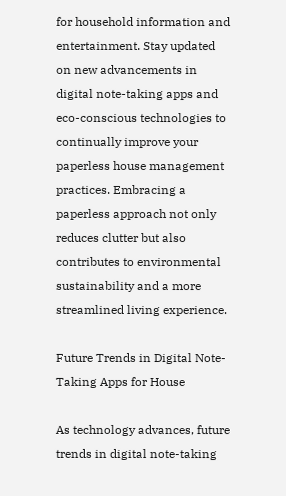for household information and entertainment. Stay updated on new advancements in digital note-taking apps and eco-conscious technologies to continually improve your paperless house management practices. Embracing a paperless approach not only reduces clutter but also contributes to environmental sustainability and a more streamlined living experience.

Future Trends in Digital Note-Taking Apps for House

As technology advances, future trends in digital note-taking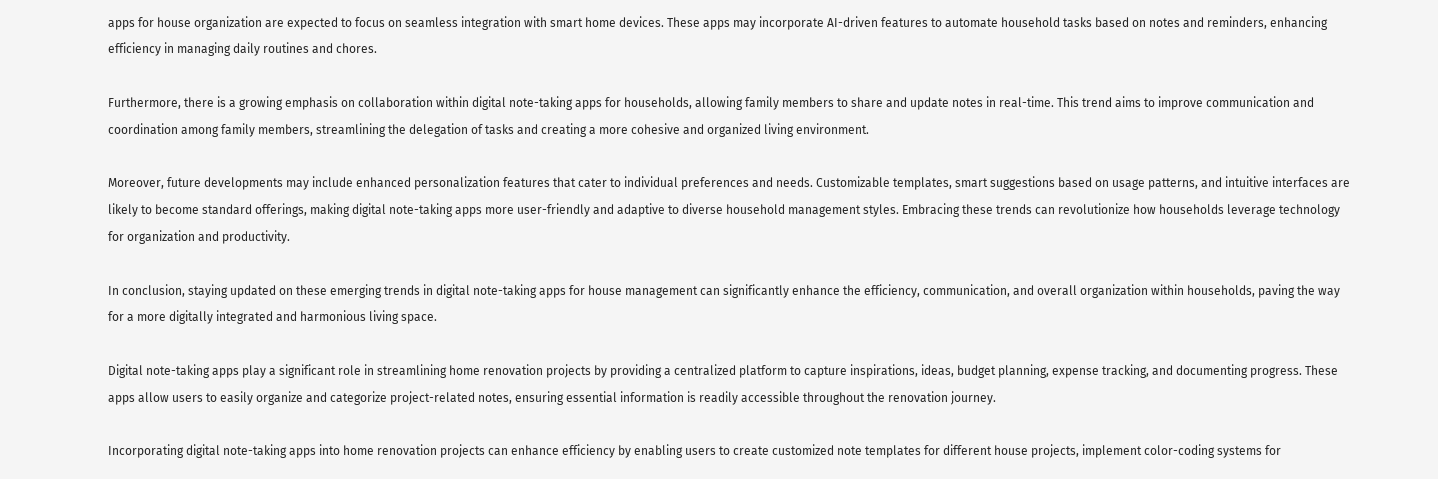apps for house organization are expected to focus on seamless integration with smart home devices. These apps may incorporate AI-driven features to automate household tasks based on notes and reminders, enhancing efficiency in managing daily routines and chores.

Furthermore, there is a growing emphasis on collaboration within digital note-taking apps for households, allowing family members to share and update notes in real-time. This trend aims to improve communication and coordination among family members, streamlining the delegation of tasks and creating a more cohesive and organized living environment.

Moreover, future developments may include enhanced personalization features that cater to individual preferences and needs. Customizable templates, smart suggestions based on usage patterns, and intuitive interfaces are likely to become standard offerings, making digital note-taking apps more user-friendly and adaptive to diverse household management styles. Embracing these trends can revolutionize how households leverage technology for organization and productivity.

In conclusion, staying updated on these emerging trends in digital note-taking apps for house management can significantly enhance the efficiency, communication, and overall organization within households, paving the way for a more digitally integrated and harmonious living space.

Digital note-taking apps play a significant role in streamlining home renovation projects by providing a centralized platform to capture inspirations, ideas, budget planning, expense tracking, and documenting progress. These apps allow users to easily organize and categorize project-related notes, ensuring essential information is readily accessible throughout the renovation journey.

Incorporating digital note-taking apps into home renovation projects can enhance efficiency by enabling users to create customized note templates for different house projects, implement color-coding systems for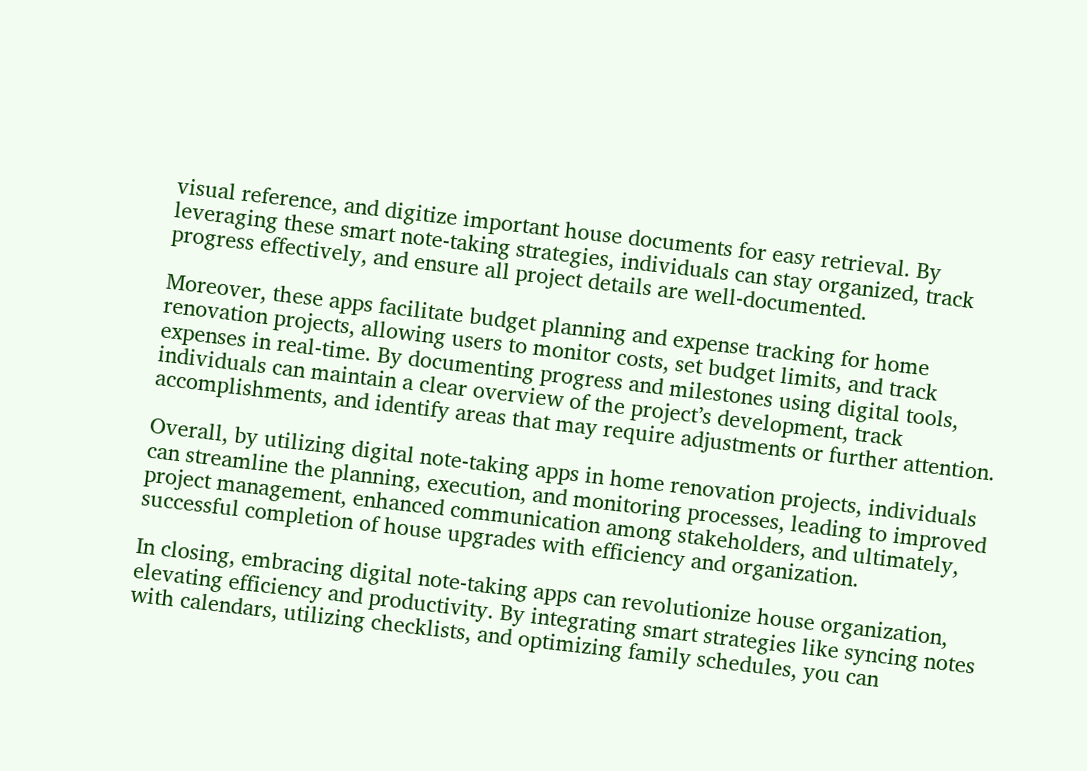visual reference, and digitize important house documents for easy retrieval. By leveraging these smart note-taking strategies, individuals can stay organized, track progress effectively, and ensure all project details are well-documented.

Moreover, these apps facilitate budget planning and expense tracking for home renovation projects, allowing users to monitor costs, set budget limits, and track expenses in real-time. By documenting progress and milestones using digital tools, individuals can maintain a clear overview of the project’s development, track accomplishments, and identify areas that may require adjustments or further attention.

Overall, by utilizing digital note-taking apps in home renovation projects, individuals can streamline the planning, execution, and monitoring processes, leading to improved project management, enhanced communication among stakeholders, and ultimately, successful completion of house upgrades with efficiency and organization.

In closing, embracing digital note-taking apps can revolutionize house organization, elevating efficiency and productivity. By integrating smart strategies like syncing notes with calendars, utilizing checklists, and optimizing family schedules, you can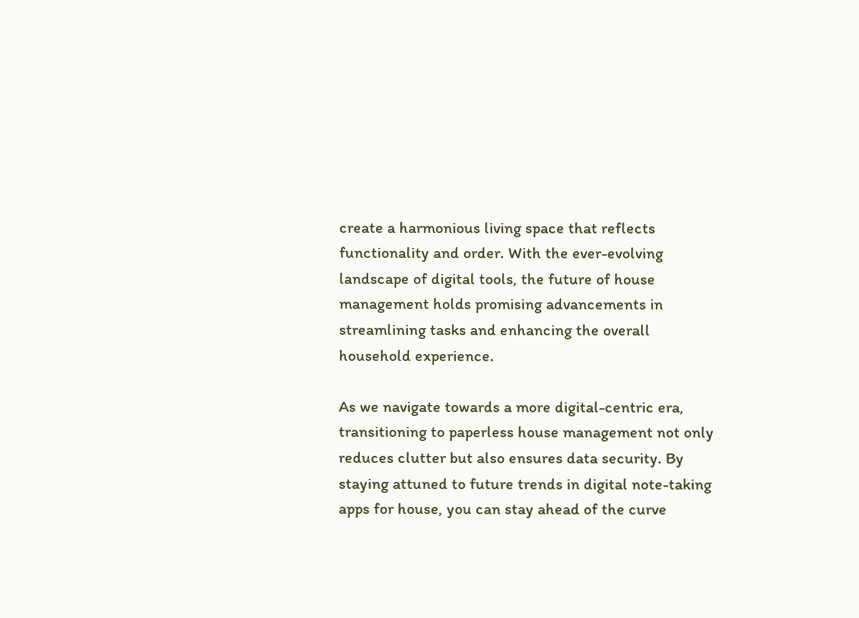create a harmonious living space that reflects functionality and order. With the ever-evolving landscape of digital tools, the future of house management holds promising advancements in streamlining tasks and enhancing the overall household experience.

As we navigate towards a more digital-centric era, transitioning to paperless house management not only reduces clutter but also ensures data security. By staying attuned to future trends in digital note-taking apps for house, you can stay ahead of the curve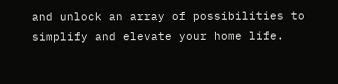and unlock an array of possibilities to simplify and elevate your home life.